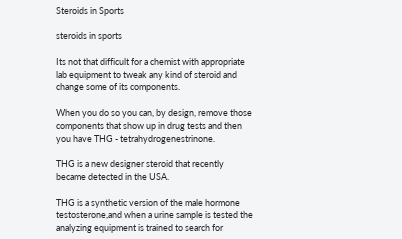Steroids in Sports

steroids in sports

Its not that difficult for a chemist with appropriate lab equipment to tweak any kind of steroid and change some of its components.

When you do so you can, by design, remove those components that show up in drug tests and then you have THG - tetrahydrogenestrinone.

THG is a new designer steroid that recently became detected in the USA.

THG is a synthetic version of the male hormone testosterone,and when a urine sample is tested the analyzing equipment is trained to search for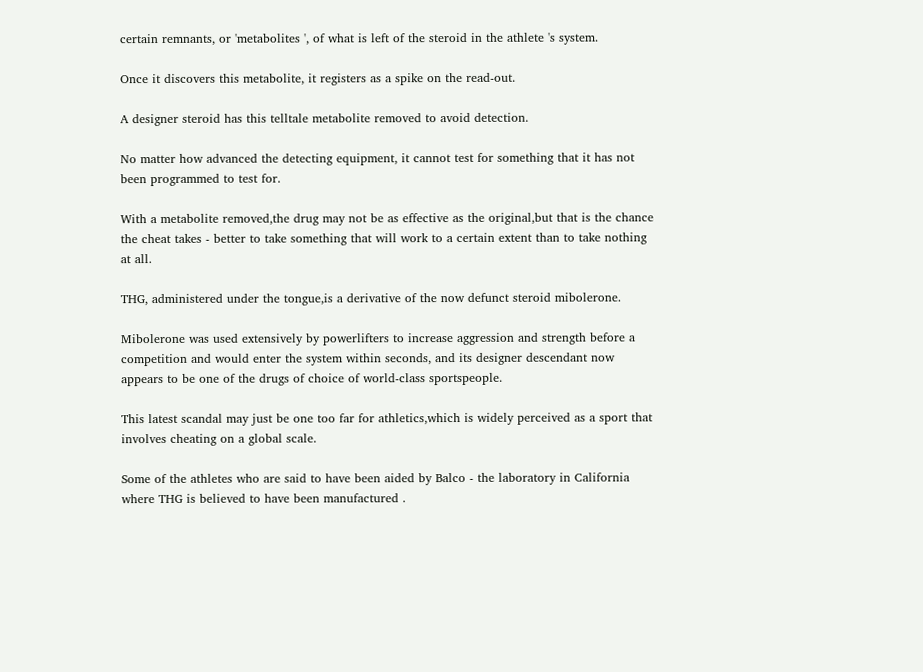certain remnants, or 'metabolites ', of what is left of the steroid in the athlete 's system.

Once it discovers this metabolite, it registers as a spike on the read-out.

A designer steroid has this telltale metabolite removed to avoid detection.

No matter how advanced the detecting equipment, it cannot test for something that it has not been programmed to test for.

With a metabolite removed,the drug may not be as effective as the original,but that is the chance the cheat takes - better to take something that will work to a certain extent than to take nothing at all.

THG, administered under the tongue,is a derivative of the now defunct steroid mibolerone.

Mibolerone was used extensively by powerlifters to increase aggression and strength before a competition and would enter the system within seconds, and its designer descendant now appears to be one of the drugs of choice of world-class sportspeople.

This latest scandal may just be one too far for athletics,which is widely perceived as a sport that involves cheating on a global scale.

Some of the athletes who are said to have been aided by Balco - the laboratory in California where THG is believed to have been manufactured .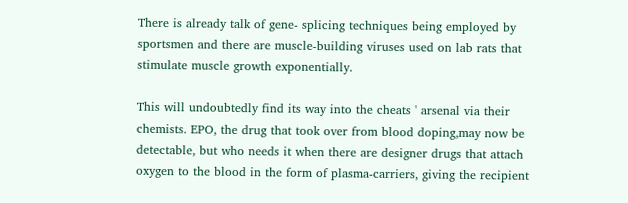There is already talk of gene- splicing techniques being employed by sportsmen and there are muscle-building viruses used on lab rats that stimulate muscle growth exponentially.

This will undoubtedly find its way into the cheats ' arsenal via their chemists. EPO, the drug that took over from blood doping,may now be detectable, but who needs it when there are designer drugs that attach oxygen to the blood in the form of plasma-carriers, giving the recipient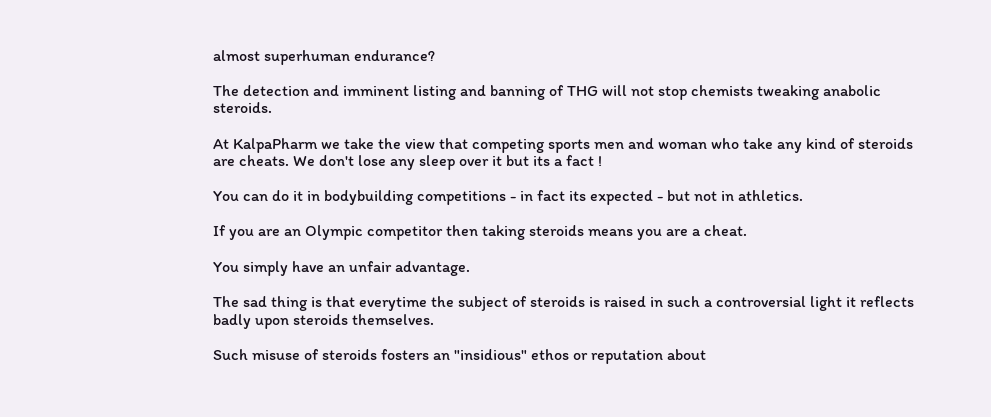almost superhuman endurance?

The detection and imminent listing and banning of THG will not stop chemists tweaking anabolic steroids.

At KalpaPharm we take the view that competing sports men and woman who take any kind of steroids are cheats. We don't lose any sleep over it but its a fact !

You can do it in bodybuilding competitions - in fact its expected - but not in athletics.

If you are an Olympic competitor then taking steroids means you are a cheat.

You simply have an unfair advantage.

The sad thing is that everytime the subject of steroids is raised in such a controversial light it reflects badly upon steroids themselves.

Such misuse of steroids fosters an "insidious" ethos or reputation about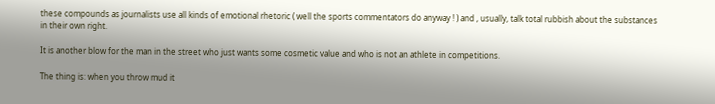these compounds as journalists use all kinds of emotional rhetoric ( well the sports commentators do anyway ! ) and , usually, talk total rubbish about the substances in their own right.

It is another blow for the man in the street who just wants some cosmetic value and who is not an athlete in competitions.

The thing is: when you throw mud it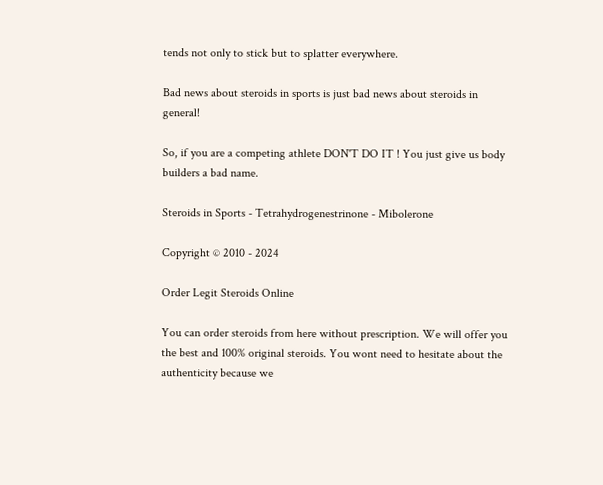tends not only to stick but to splatter everywhere.

Bad news about steroids in sports is just bad news about steroids in general!

So, if you are a competing athlete DON'T DO IT ! You just give us body builders a bad name.

Steroids in Sports - Tetrahydrogenestrinone - Mibolerone

Copyright © 2010 - 2024

Order Legit Steroids Online

You can order steroids from here without prescription. We will offer you the best and 100% original steroids. You wont need to hesitate about the authenticity because we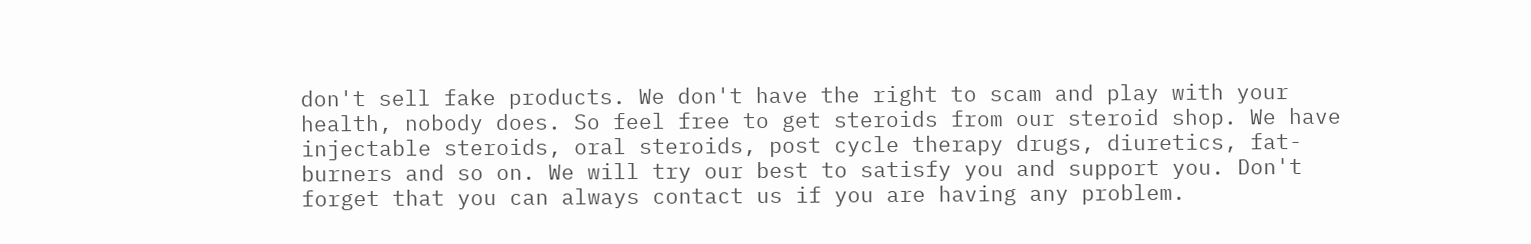don't sell fake products. We don't have the right to scam and play with your health, nobody does. So feel free to get steroids from our steroid shop. We have injectable steroids, oral steroids, post cycle therapy drugs, diuretics, fat-burners and so on. We will try our best to satisfy you and support you. Don't forget that you can always contact us if you are having any problem.